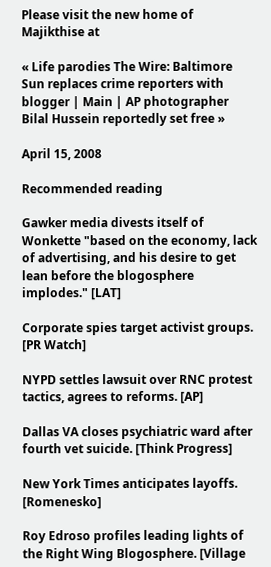Please visit the new home of Majikthise at

« Life parodies The Wire: Baltimore Sun replaces crime reporters with blogger | Main | AP photographer Bilal Hussein reportedly set free »

April 15, 2008

Recommended reading

Gawker media divests itself of Wonkette "based on the economy, lack of advertising, and his desire to get lean before the blogosphere implodes." [LAT]

Corporate spies target activist groups. [PR Watch]

NYPD settles lawsuit over RNC protest tactics, agrees to reforms. [AP]

Dallas VA closes psychiatric ward after fourth vet suicide. [Think Progress]

New York Times anticipates layoffs. [Romenesko]

Roy Edroso profiles leading lights of the Right Wing Blogosphere. [Village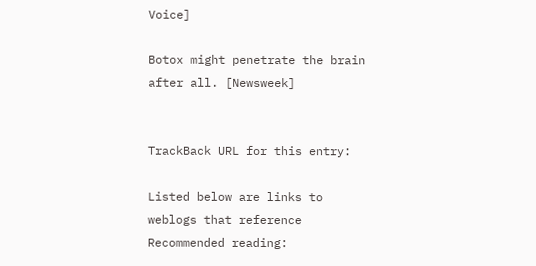Voice]

Botox might penetrate the brain after all. [Newsweek]


TrackBack URL for this entry:

Listed below are links to weblogs that reference Recommended reading: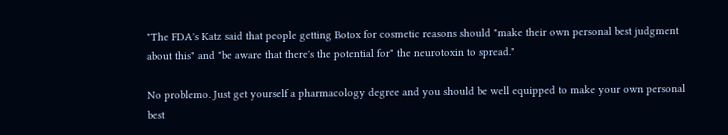"The FDA's Katz said that people getting Botox for cosmetic reasons should "make their own personal best judgment about this" and "be aware that there's the potential for" the neurotoxin to spread."

No problemo. Just get yourself a pharmacology degree and you should be well equipped to make your own personal best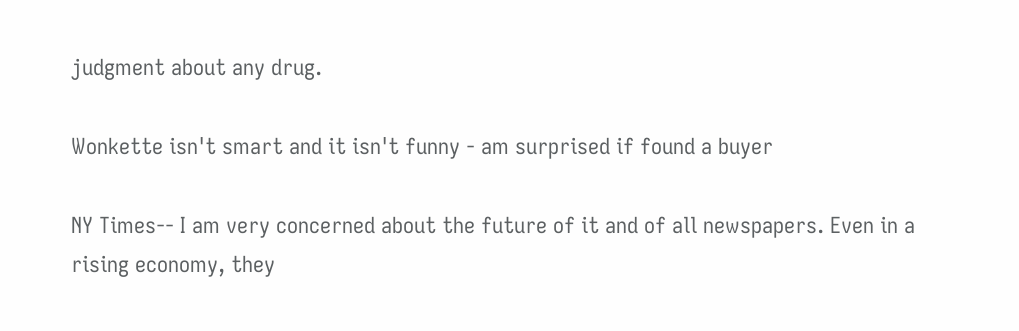judgment about any drug.

Wonkette isn't smart and it isn't funny - am surprised if found a buyer

NY Times-- I am very concerned about the future of it and of all newspapers. Even in a rising economy, they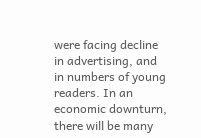were facing decline in advertising, and in numbers of young readers. In an economic downturn, there will be many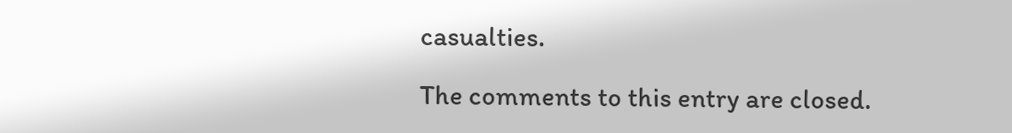casualties.

The comments to this entry are closed.